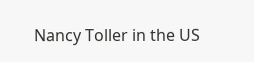Nancy Toller in the US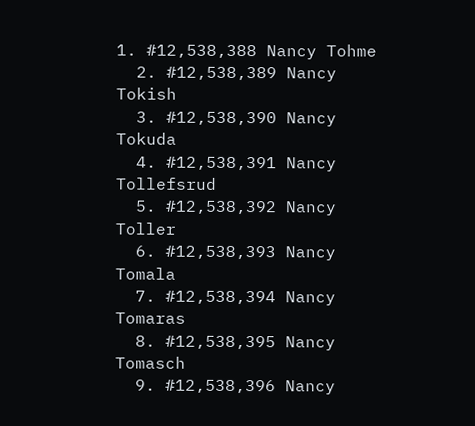1. #12,538,388 Nancy Tohme
  2. #12,538,389 Nancy Tokish
  3. #12,538,390 Nancy Tokuda
  4. #12,538,391 Nancy Tollefsrud
  5. #12,538,392 Nancy Toller
  6. #12,538,393 Nancy Tomala
  7. #12,538,394 Nancy Tomaras
  8. #12,538,395 Nancy Tomasch
  9. #12,538,396 Nancy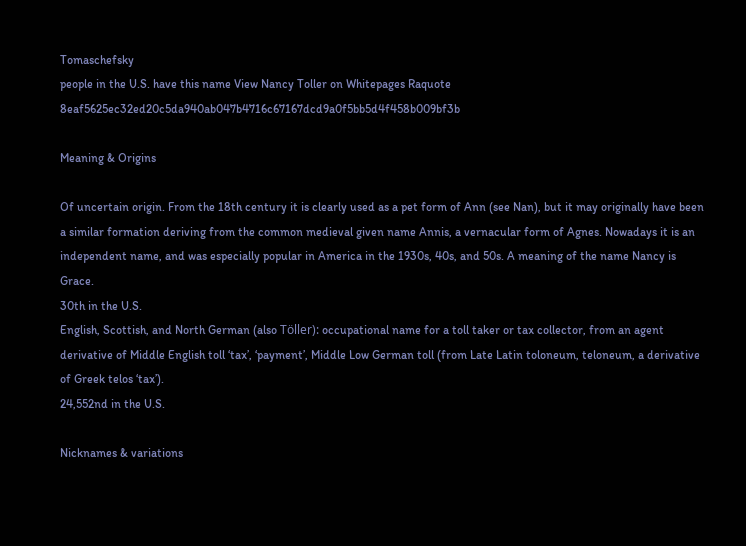Tomaschefsky
people in the U.S. have this name View Nancy Toller on Whitepages Raquote 8eaf5625ec32ed20c5da940ab047b4716c67167dcd9a0f5bb5d4f458b009bf3b

Meaning & Origins

Of uncertain origin. From the 18th century it is clearly used as a pet form of Ann (see Nan), but it may originally have been a similar formation deriving from the common medieval given name Annis, a vernacular form of Agnes. Nowadays it is an independent name, and was especially popular in America in the 1930s, 40s, and 50s. A meaning of the name Nancy is Grace.
30th in the U.S.
English, Scottish, and North German (also Töller): occupational name for a toll taker or tax collector, from an agent derivative of Middle English toll ‘tax’, ‘payment’, Middle Low German toll (from Late Latin toloneum, teloneum, a derivative of Greek telos ‘tax’).
24,552nd in the U.S.

Nicknames & variations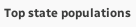Top state populations